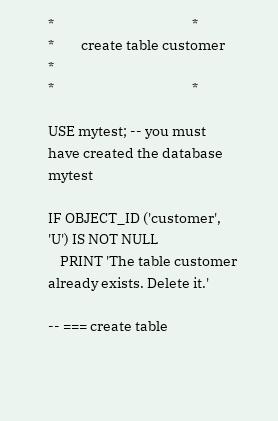*                                              *
*         create table customer                *
*                                              *

USE mytest; -- you must have created the database mytest

IF OBJECT_ID ('customer', 'U') IS NOT NULL
    PRINT 'The table customer already exists. Delete it.'

-- === create table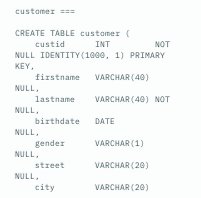customer ===

CREATE TABLE customer (
    custid      INT         NOT NULL IDENTITY(1000, 1) PRIMARY KEY,
    firstname   VARCHAR(40) NULL,
    lastname    VARCHAR(40) NOT NULL,
    birthdate   DATE        NULL,
    gender      VARCHAR(1)  NULL,
    street      VARCHAR(20) NULL,
    city        VARCHAR(20)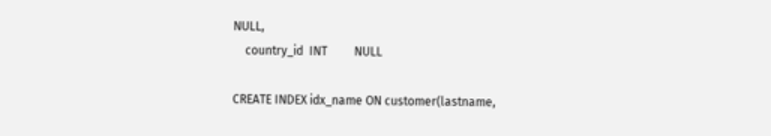NULL,
    country_id  INT         NULL

CREATE INDEX idx_name ON customer(lastname,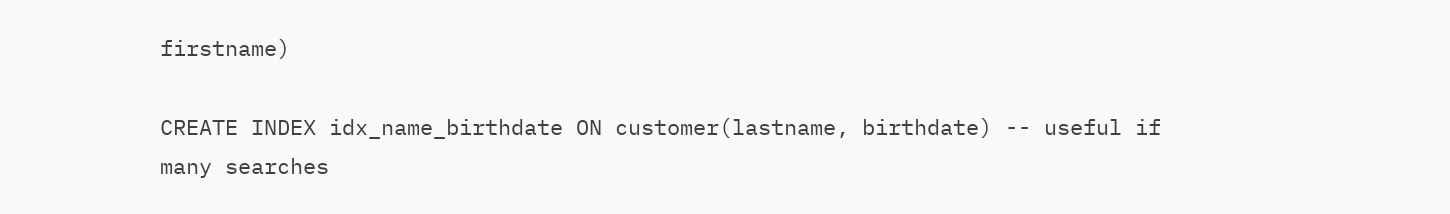firstname)

CREATE INDEX idx_name_birthdate ON customer(lastname, birthdate) -- useful if many searches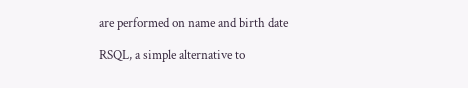are performed on name and birth date

RSQL, a simple alternative to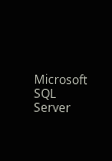Microsoft SQL Server